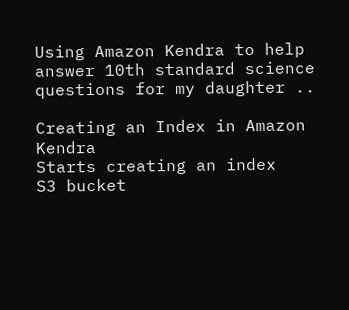Using Amazon Kendra to help answer 10th standard science questions for my daughter ..

Creating an Index in Amazon Kendra
Starts creating an index
S3 bucket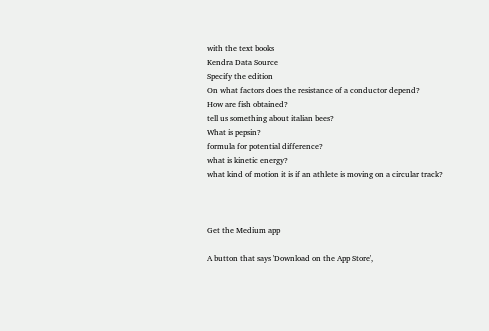with the text books
Kendra Data Source
Specify the edition
On what factors does the resistance of a conductor depend?
How are fish obtained?
tell us something about italian bees?
What is pepsin?
formula for potential difference?
what is kinetic energy?
what kind of motion it is if an athlete is moving on a circular track?



Get the Medium app

A button that says 'Download on the App Store',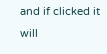and if clicked it will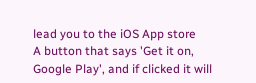lead you to the iOS App store
A button that says 'Get it on, Google Play', and if clicked it will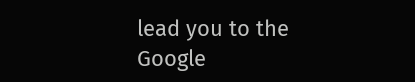lead you to the Google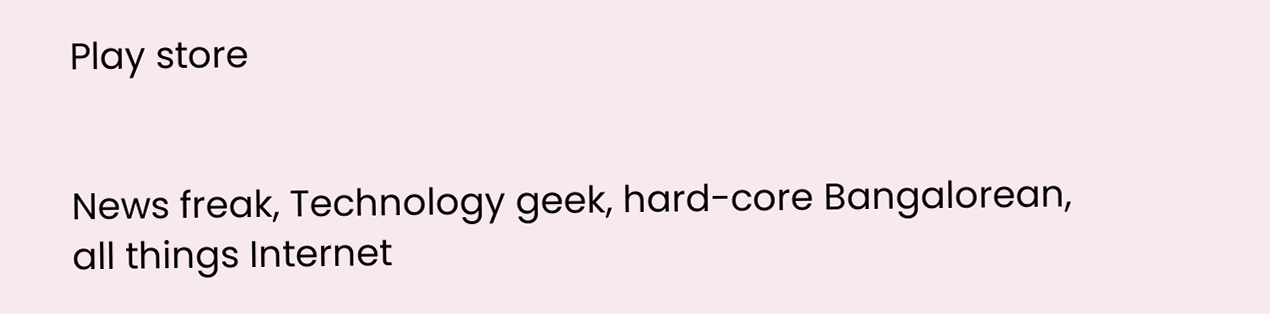Play store


News freak, Technology geek, hard-core Bangalorean, all things Internet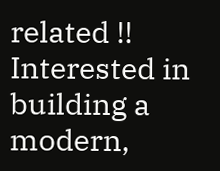related !! Interested in building a modern,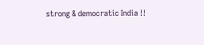strong & democratic India !!